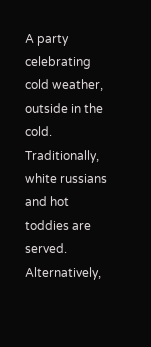A party celebrating cold weather, outside in the cold. Traditionally, white russians and hot toddies are served. Alternatively,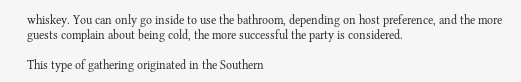whiskey. You can only go inside to use the bathroom, depending on host preference, and the more guests complain about being cold, the more successful the party is considered.

This type of gathering originated in the Southern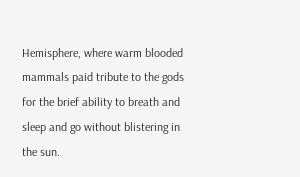Hemisphere, where warm blooded mammals paid tribute to the gods for the brief ability to breath and sleep and go without blistering in the sun.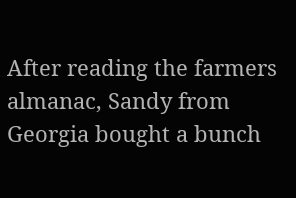After reading the farmers almanac, Sandy from Georgia bought a bunch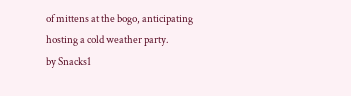of mittens at the bogo, anticipating hosting a cold weather party.
by Snacks1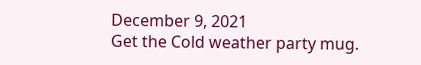December 9, 2021
Get the Cold weather party mug.